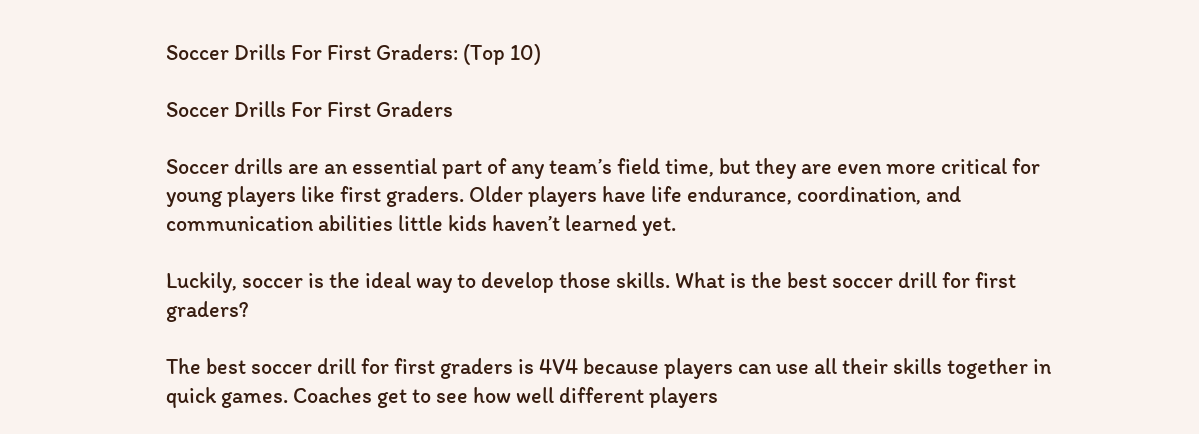Soccer Drills For First Graders: (Top 10)

Soccer Drills For First Graders

Soccer drills are an essential part of any team’s field time, but they are even more critical for young players like first graders. Older players have life endurance, coordination, and communication abilities little kids haven’t learned yet.

Luckily, soccer is the ideal way to develop those skills. What is the best soccer drill for first graders?

The best soccer drill for first graders is 4V4 because players can use all their skills together in quick games. Coaches get to see how well different players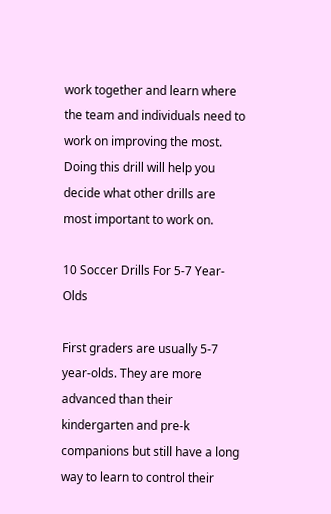work together and learn where the team and individuals need to work on improving the most. Doing this drill will help you decide what other drills are most important to work on.

10 Soccer Drills For 5-7 Year-Olds

First graders are usually 5-7 year-olds. They are more advanced than their kindergarten and pre-k companions but still have a long way to learn to control their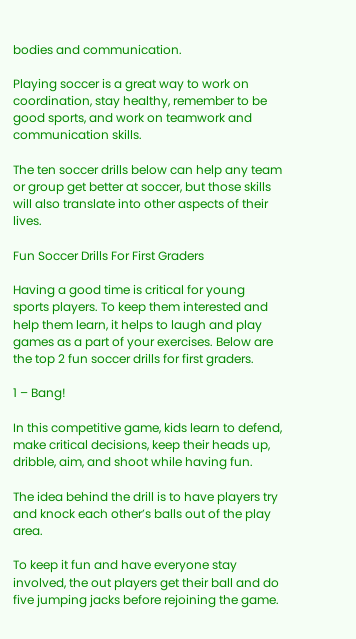bodies and communication.

Playing soccer is a great way to work on coordination, stay healthy, remember to be good sports, and work on teamwork and communication skills.

The ten soccer drills below can help any team or group get better at soccer, but those skills will also translate into other aspects of their lives.

Fun Soccer Drills For First Graders

Having a good time is critical for young sports players. To keep them interested and help them learn, it helps to laugh and play games as a part of your exercises. Below are the top 2 fun soccer drills for first graders.

1 – Bang!

In this competitive game, kids learn to defend, make critical decisions, keep their heads up, dribble, aim, and shoot while having fun.

The idea behind the drill is to have players try and knock each other’s balls out of the play area.

To keep it fun and have everyone stay involved, the out players get their ball and do five jumping jacks before rejoining the game.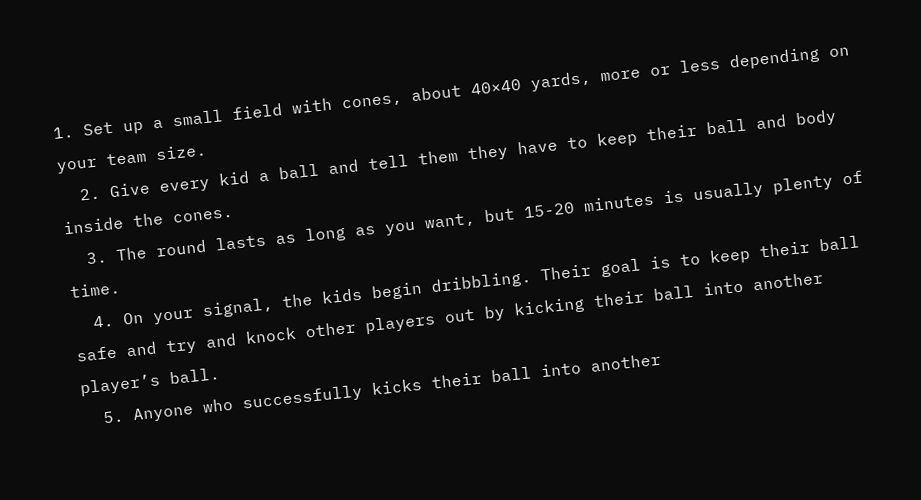1. Set up a small field with cones, about 40×40 yards, more or less depending on your team size.
  2. Give every kid a ball and tell them they have to keep their ball and body inside the cones.
  3. The round lasts as long as you want, but 15-20 minutes is usually plenty of time.
  4. On your signal, the kids begin dribbling. Their goal is to keep their ball safe and try and knock other players out by kicking their ball into another player’s ball.
  5. Anyone who successfully kicks their ball into another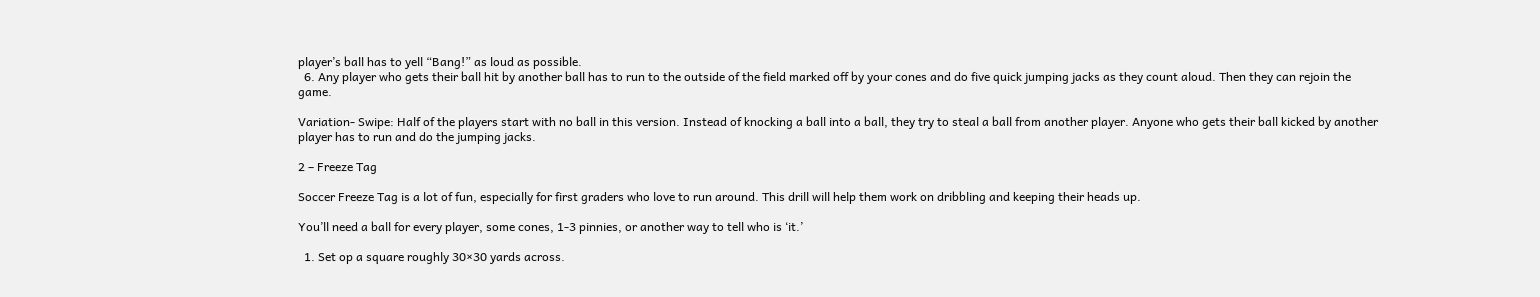player’s ball has to yell “Bang!” as loud as possible.
  6. Any player who gets their ball hit by another ball has to run to the outside of the field marked off by your cones and do five quick jumping jacks as they count aloud. Then they can rejoin the game.

Variation- Swipe: Half of the players start with no ball in this version. Instead of knocking a ball into a ball, they try to steal a ball from another player. Anyone who gets their ball kicked by another player has to run and do the jumping jacks.

2 – Freeze Tag

Soccer Freeze Tag is a lot of fun, especially for first graders who love to run around. This drill will help them work on dribbling and keeping their heads up.

You’ll need a ball for every player, some cones, 1-3 pinnies, or another way to tell who is ‘it.’

  1. Set op a square roughly 30×30 yards across.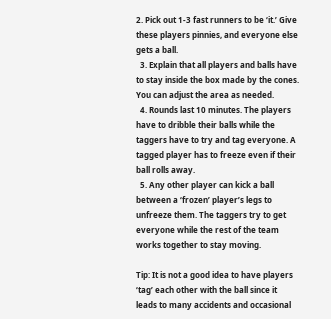2. Pick out 1-3 fast runners to be ‘it.’ Give these players pinnies, and everyone else gets a ball.
  3. Explain that all players and balls have to stay inside the box made by the cones. You can adjust the area as needed.
  4. Rounds last 10 minutes. The players have to dribble their balls while the taggers have to try and tag everyone. A tagged player has to freeze even if their ball rolls away.
  5. Any other player can kick a ball between a ‘frozen’ player’s legs to unfreeze them. The taggers try to get everyone while the rest of the team works together to stay moving.

Tip: It is not a good idea to have players ‘tag’ each other with the ball since it leads to many accidents and occasional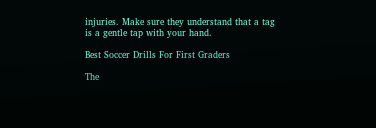injuries. Make sure they understand that a tag is a gentle tap with your hand.

Best Soccer Drills For First Graders

The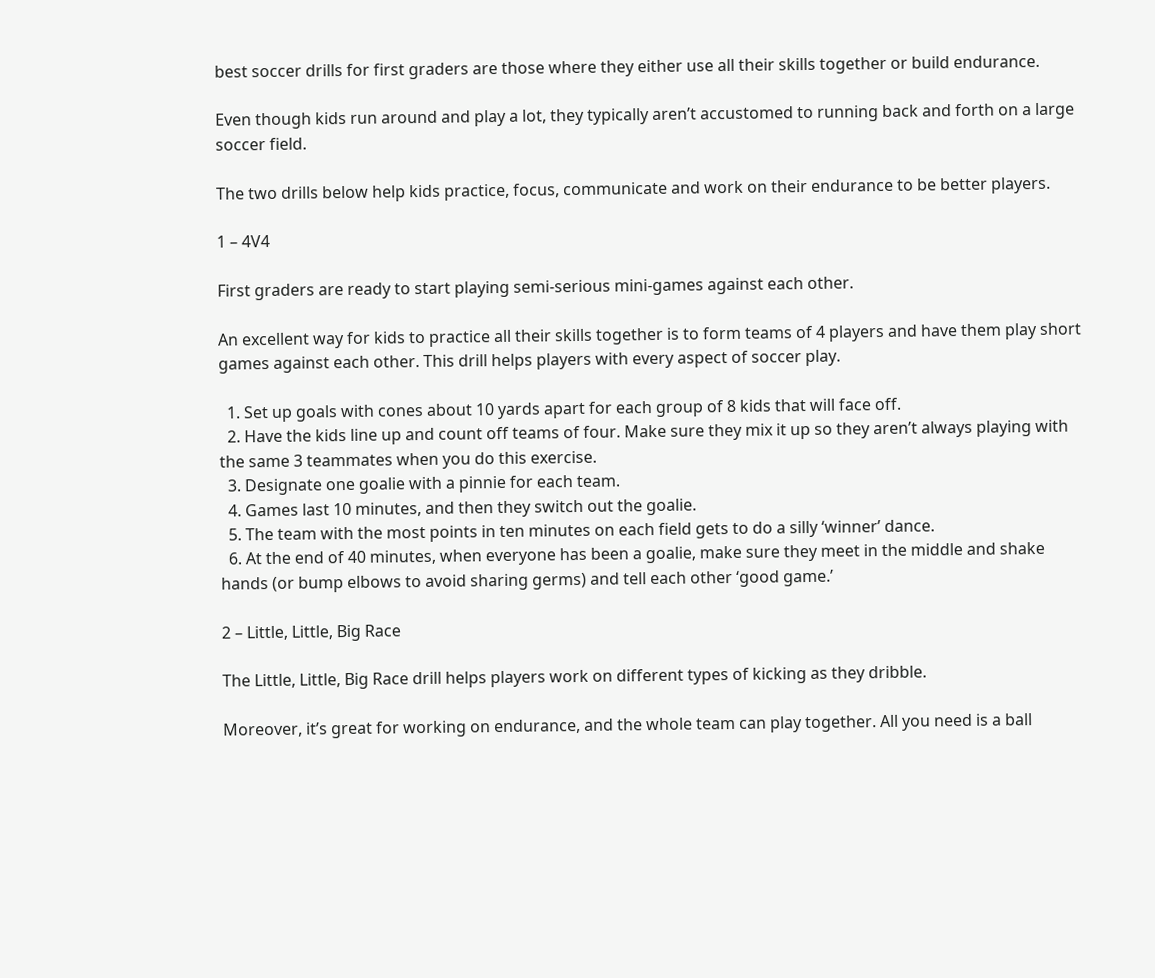best soccer drills for first graders are those where they either use all their skills together or build endurance.

Even though kids run around and play a lot, they typically aren’t accustomed to running back and forth on a large soccer field.

The two drills below help kids practice, focus, communicate and work on their endurance to be better players.

1 – 4V4

First graders are ready to start playing semi-serious mini-games against each other.

An excellent way for kids to practice all their skills together is to form teams of 4 players and have them play short games against each other. This drill helps players with every aspect of soccer play.

  1. Set up goals with cones about 10 yards apart for each group of 8 kids that will face off.
  2. Have the kids line up and count off teams of four. Make sure they mix it up so they aren’t always playing with the same 3 teammates when you do this exercise.
  3. Designate one goalie with a pinnie for each team.
  4. Games last 10 minutes, and then they switch out the goalie.
  5. The team with the most points in ten minutes on each field gets to do a silly ‘winner’ dance.
  6. At the end of 40 minutes, when everyone has been a goalie, make sure they meet in the middle and shake hands (or bump elbows to avoid sharing germs) and tell each other ‘good game.’

2 – Little, Little, Big Race

The Little, Little, Big Race drill helps players work on different types of kicking as they dribble.

Moreover, it’s great for working on endurance, and the whole team can play together. All you need is a ball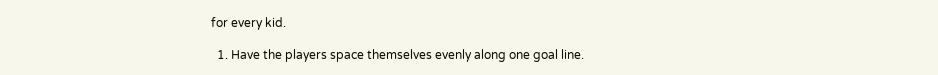for every kid.

  1. Have the players space themselves evenly along one goal line.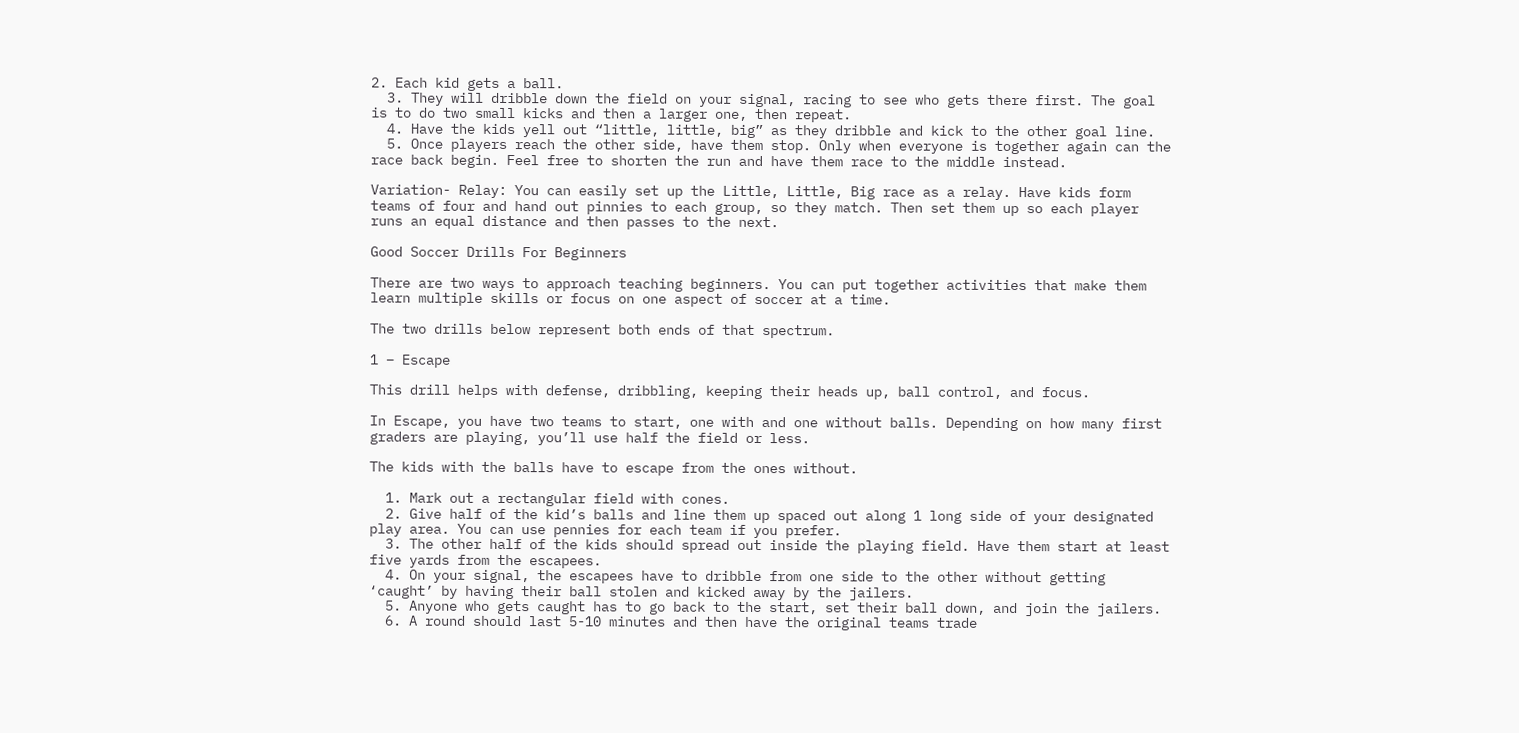2. Each kid gets a ball.
  3. They will dribble down the field on your signal, racing to see who gets there first. The goal is to do two small kicks and then a larger one, then repeat.
  4. Have the kids yell out “little, little, big” as they dribble and kick to the other goal line.
  5. Once players reach the other side, have them stop. Only when everyone is together again can the race back begin. Feel free to shorten the run and have them race to the middle instead.

Variation- Relay: You can easily set up the Little, Little, Big race as a relay. Have kids form teams of four and hand out pinnies to each group, so they match. Then set them up so each player runs an equal distance and then passes to the next.

Good Soccer Drills For Beginners

There are two ways to approach teaching beginners. You can put together activities that make them learn multiple skills or focus on one aspect of soccer at a time.

The two drills below represent both ends of that spectrum.

1 – Escape

This drill helps with defense, dribbling, keeping their heads up, ball control, and focus.

In Escape, you have two teams to start, one with and one without balls. Depending on how many first graders are playing, you’ll use half the field or less.

The kids with the balls have to escape from the ones without.

  1. Mark out a rectangular field with cones.
  2. Give half of the kid’s balls and line them up spaced out along 1 long side of your designated play area. You can use pennies for each team if you prefer.
  3. The other half of the kids should spread out inside the playing field. Have them start at least five yards from the escapees.
  4. On your signal, the escapees have to dribble from one side to the other without getting ‘caught’ by having their ball stolen and kicked away by the jailers.
  5. Anyone who gets caught has to go back to the start, set their ball down, and join the jailers.
  6. A round should last 5-10 minutes and then have the original teams trade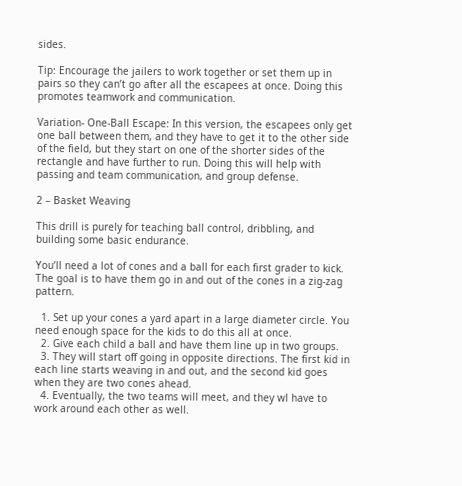sides.

Tip: Encourage the jailers to work together or set them up in pairs so they can’t go after all the escapees at once. Doing this promotes teamwork and communication.

Variation- One-Ball Escape: In this version, the escapees only get one ball between them, and they have to get it to the other side of the field, but they start on one of the shorter sides of the rectangle and have further to run. Doing this will help with passing and team communication, and group defense.

2 – Basket Weaving

This drill is purely for teaching ball control, dribbling, and building some basic endurance.

You’ll need a lot of cones and a ball for each first grader to kick. The goal is to have them go in and out of the cones in a zig-zag pattern.

  1. Set up your cones a yard apart in a large diameter circle. You need enough space for the kids to do this all at once.
  2. Give each child a ball and have them line up in two groups.
  3. They will start off going in opposite directions. The first kid in each line starts weaving in and out, and the second kid goes when they are two cones ahead.
  4. Eventually, the two teams will meet, and they wl have to work around each other as well.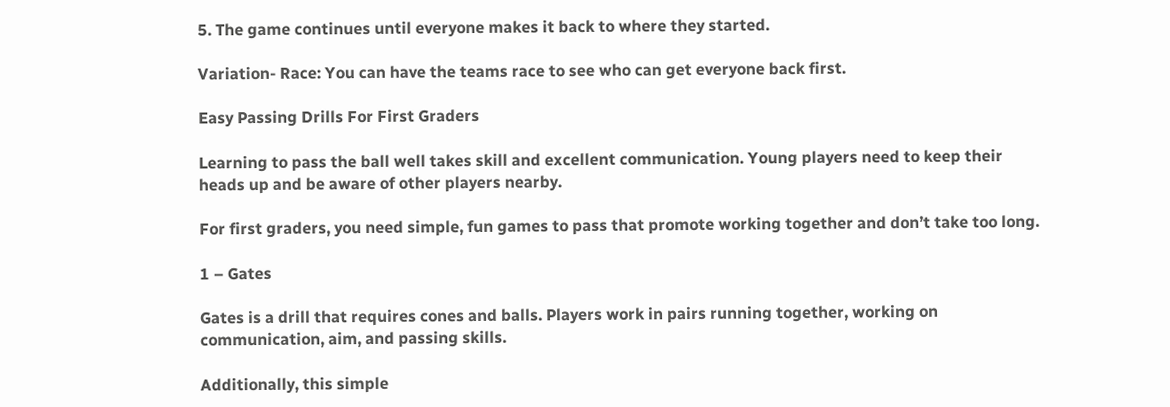5. The game continues until everyone makes it back to where they started.

Variation- Race: You can have the teams race to see who can get everyone back first.

Easy Passing Drills For First Graders

Learning to pass the ball well takes skill and excellent communication. Young players need to keep their heads up and be aware of other players nearby.

For first graders, you need simple, fun games to pass that promote working together and don’t take too long.

1 – Gates

Gates is a drill that requires cones and balls. Players work in pairs running together, working on communication, aim, and passing skills.

Additionally, this simple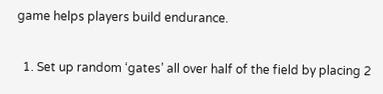game helps players build endurance.

  1. Set up random ‘gates’ all over half of the field by placing 2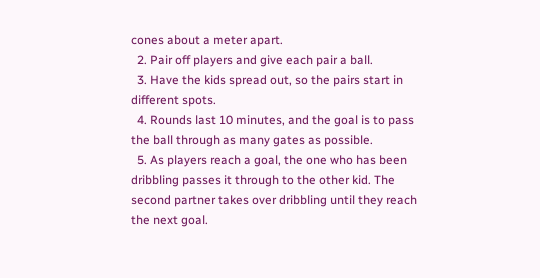cones about a meter apart.
  2. Pair off players and give each pair a ball.
  3. Have the kids spread out, so the pairs start in different spots.
  4. Rounds last 10 minutes, and the goal is to pass the ball through as many gates as possible.
  5. As players reach a goal, the one who has been dribbling passes it through to the other kid. The second partner takes over dribbling until they reach the next goal.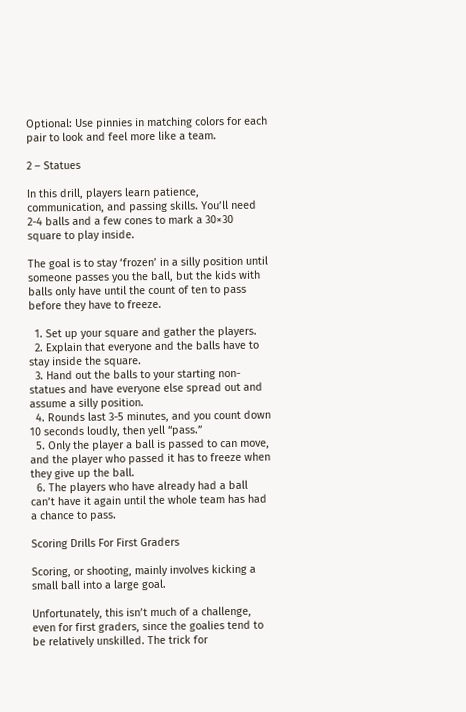Optional: Use pinnies in matching colors for each pair to look and feel more like a team.

2 – Statues

In this drill, players learn patience, communication, and passing skills. You’ll need 2-4 balls and a few cones to mark a 30×30 square to play inside.

The goal is to stay ‘frozen’ in a silly position until someone passes you the ball, but the kids with balls only have until the count of ten to pass before they have to freeze.

  1. Set up your square and gather the players.
  2. Explain that everyone and the balls have to stay inside the square.
  3. Hand out the balls to your starting non-statues and have everyone else spread out and assume a silly position.
  4. Rounds last 3-5 minutes, and you count down 10 seconds loudly, then yell “pass.”
  5. Only the player a ball is passed to can move, and the player who passed it has to freeze when they give up the ball.
  6. The players who have already had a ball can’t have it again until the whole team has had a chance to pass.

Scoring Drills For First Graders

Scoring, or shooting, mainly involves kicking a small ball into a large goal.

Unfortunately, this isn’t much of a challenge, even for first graders, since the goalies tend to be relatively unskilled. The trick for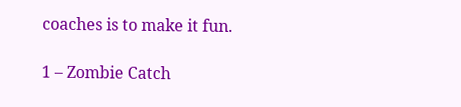coaches is to make it fun.

1 – Zombie Catch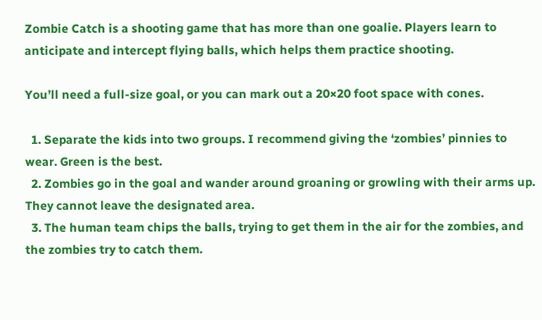Zombie Catch is a shooting game that has more than one goalie. Players learn to anticipate and intercept flying balls, which helps them practice shooting.

You’ll need a full-size goal, or you can mark out a 20×20 foot space with cones.

  1. Separate the kids into two groups. I recommend giving the ‘zombies’ pinnies to wear. Green is the best.
  2. Zombies go in the goal and wander around groaning or growling with their arms up. They cannot leave the designated area.
  3. The human team chips the balls, trying to get them in the air for the zombies, and the zombies try to catch them.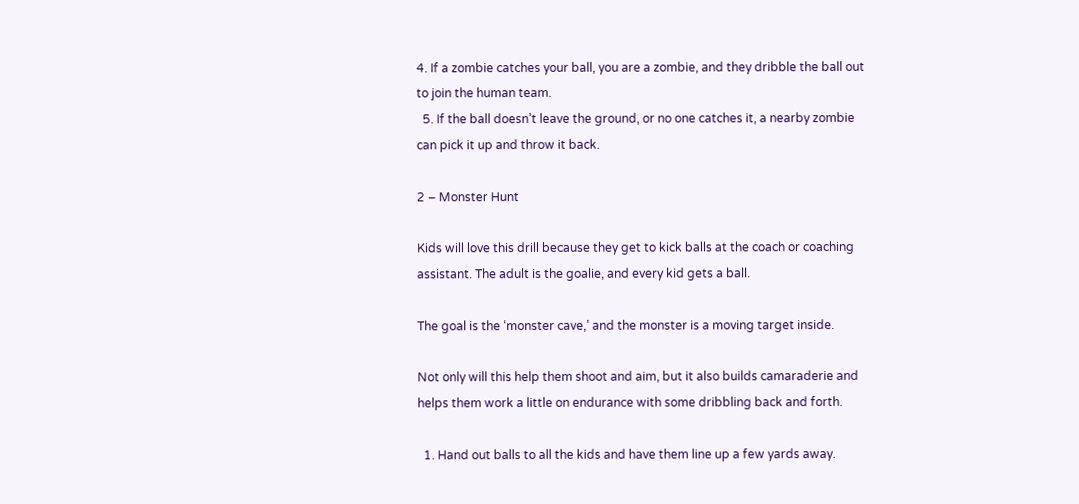4. If a zombie catches your ball, you are a zombie, and they dribble the ball out to join the human team.
  5. If the ball doesn’t leave the ground, or no one catches it, a nearby zombie can pick it up and throw it back.

2 – Monster Hunt

Kids will love this drill because they get to kick balls at the coach or coaching assistant. The adult is the goalie, and every kid gets a ball.

The goal is the ‘monster cave,’ and the monster is a moving target inside.

Not only will this help them shoot and aim, but it also builds camaraderie and helps them work a little on endurance with some dribbling back and forth.

  1. Hand out balls to all the kids and have them line up a few yards away.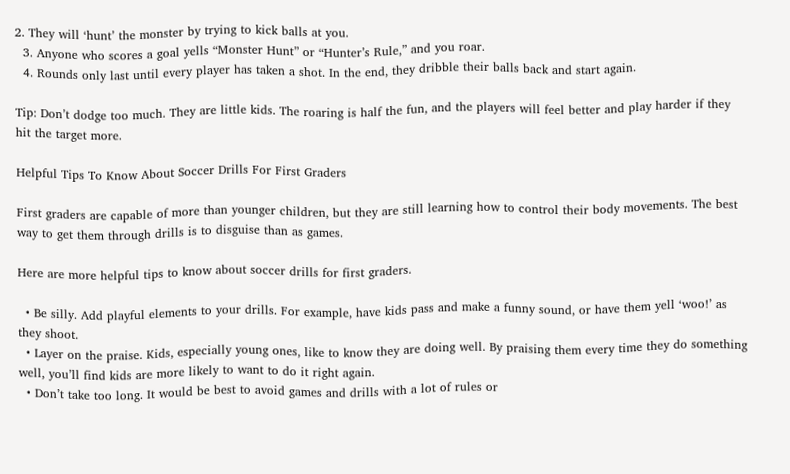2. They will ‘hunt’ the monster by trying to kick balls at you.
  3. Anyone who scores a goal yells “Monster Hunt” or “Hunter’s Rule,” and you roar.
  4. Rounds only last until every player has taken a shot. In the end, they dribble their balls back and start again.

Tip: Don’t dodge too much. They are little kids. The roaring is half the fun, and the players will feel better and play harder if they hit the target more.

Helpful Tips To Know About Soccer Drills For First Graders

First graders are capable of more than younger children, but they are still learning how to control their body movements. The best way to get them through drills is to disguise than as games.

Here are more helpful tips to know about soccer drills for first graders.

  • Be silly. Add playful elements to your drills. For example, have kids pass and make a funny sound, or have them yell ‘woo!’ as they shoot.
  • Layer on the praise. Kids, especially young ones, like to know they are doing well. By praising them every time they do something well, you’ll find kids are more likely to want to do it right again.
  • Don’t take too long. It would be best to avoid games and drills with a lot of rules or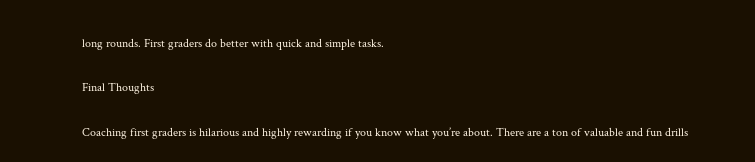long rounds. First graders do better with quick and simple tasks.

Final Thoughts

Coaching first graders is hilarious and highly rewarding if you know what you’re about. There are a ton of valuable and fun drills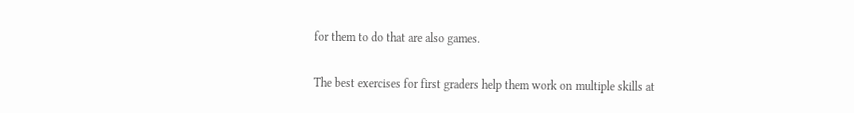for them to do that are also games.

The best exercises for first graders help them work on multiple skills at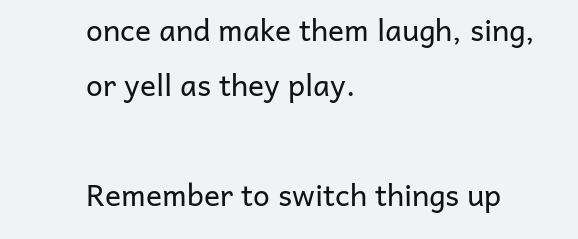once and make them laugh, sing, or yell as they play.

Remember to switch things up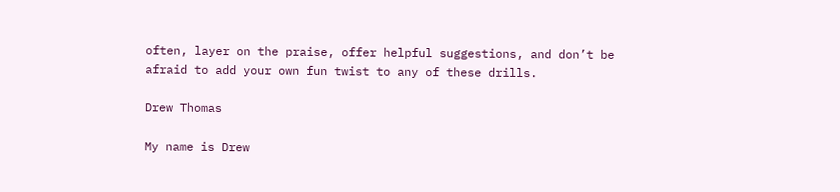often, layer on the praise, offer helpful suggestions, and don’t be afraid to add your own fun twist to any of these drills.

Drew Thomas

My name is Drew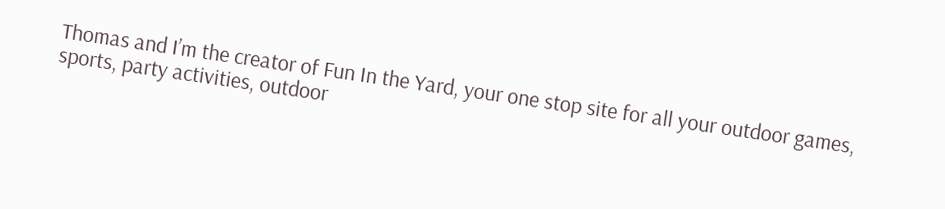Thomas and I’m the creator of Fun In the Yard, your one stop site for all your outdoor games, sports, party activities, outdoor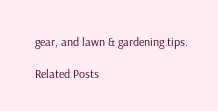gear, and lawn & gardening tips.

Related Posts